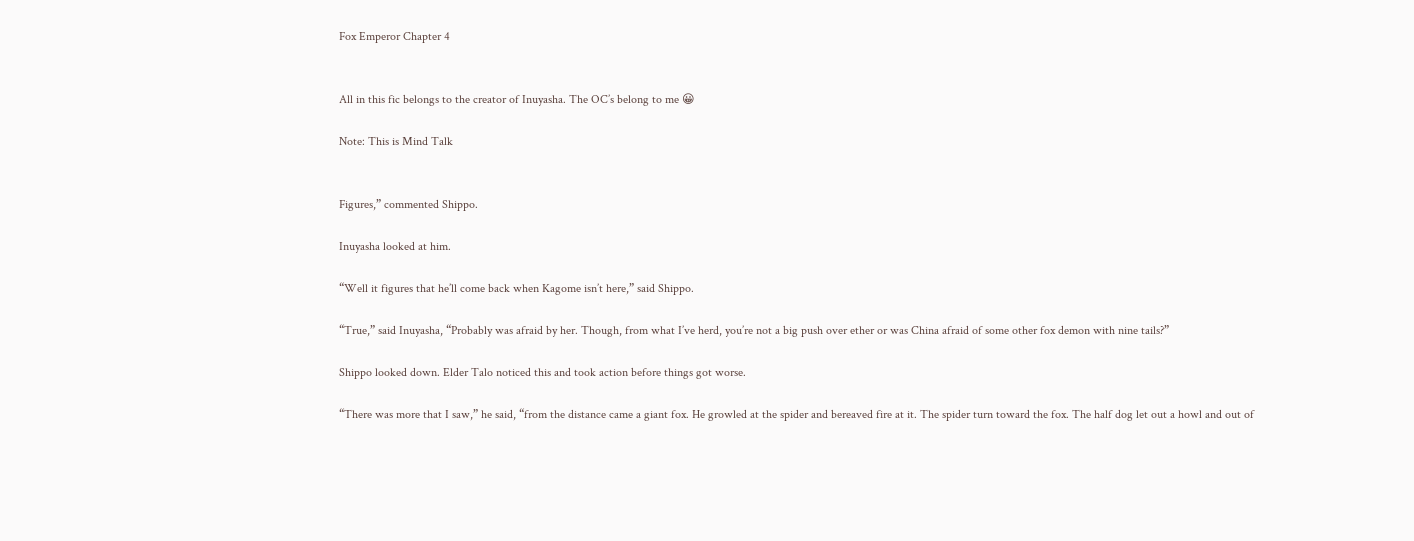Fox Emperor Chapter 4


All in this fic belongs to the creator of Inuyasha. The OC’s belong to me 😀

Note: This is Mind Talk


Figures,” commented Shippo.

Inuyasha looked at him.

“Well it figures that he’ll come back when Kagome isn’t here,” said Shippo.

“True,” said Inuyasha, “Probably was afraid by her. Though, from what I’ve herd, you’re not a big push over ether or was China afraid of some other fox demon with nine tails?”

Shippo looked down. Elder Talo noticed this and took action before things got worse.

“There was more that I saw,” he said, “from the distance came a giant fox. He growled at the spider and bereaved fire at it. The spider turn toward the fox. The half dog let out a howl and out of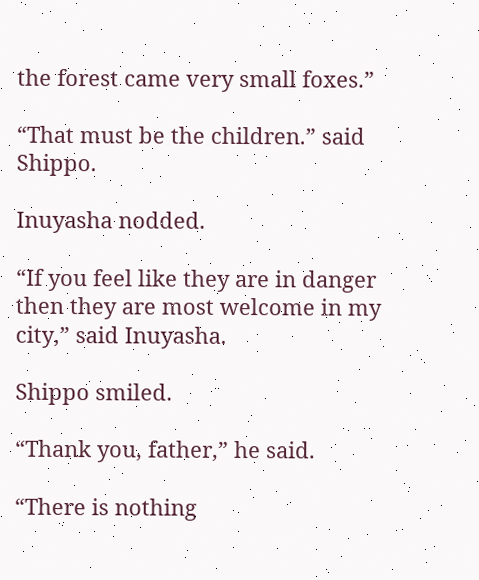the forest came very small foxes.”

“That must be the children.” said Shippo.

Inuyasha nodded.

“If you feel like they are in danger then they are most welcome in my city,” said Inuyasha.

Shippo smiled.

“Thank you, father,” he said.

“There is nothing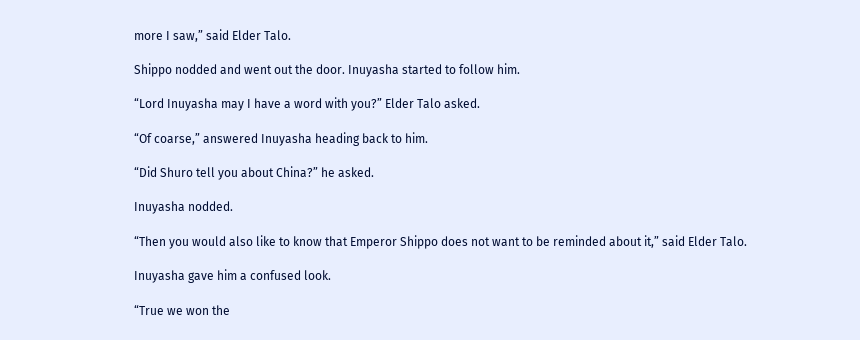more I saw,” said Elder Talo.

Shippo nodded and went out the door. Inuyasha started to follow him.

“Lord Inuyasha may I have a word with you?” Elder Talo asked.

“Of coarse,” answered Inuyasha heading back to him.

“Did Shuro tell you about China?” he asked.

Inuyasha nodded.

“Then you would also like to know that Emperor Shippo does not want to be reminded about it,” said Elder Talo.

Inuyasha gave him a confused look.

“True we won the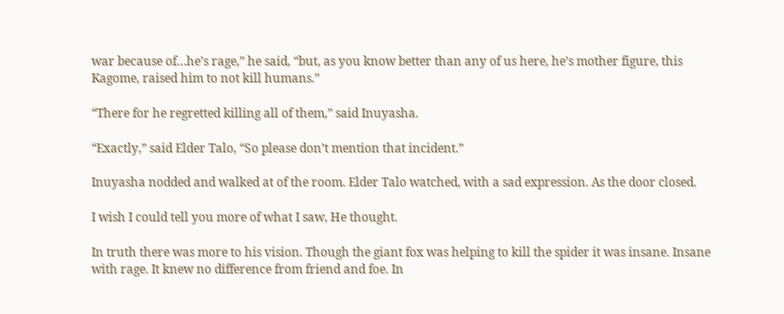war because of…he’s rage,” he said, “but, as you know better than any of us here, he’s mother figure, this Kagome, raised him to not kill humans.”

“There for he regretted killing all of them,” said Inuyasha.

“Exactly,” said Elder Talo, “So please don’t mention that incident.”

Inuyasha nodded and walked at of the room. Elder Talo watched, with a sad expression. As the door closed.

I wish I could tell you more of what I saw, He thought.

In truth there was more to his vision. Though the giant fox was helping to kill the spider it was insane. Insane with rage. It knew no difference from friend and foe. In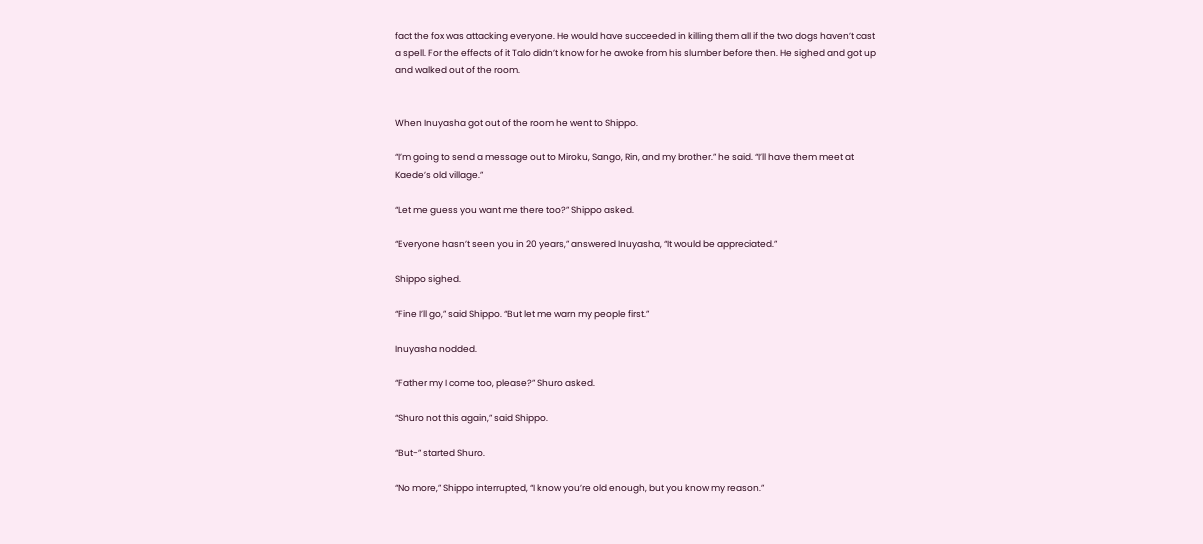fact the fox was attacking everyone. He would have succeeded in killing them all if the two dogs haven’t cast a spell. For the effects of it Talo didn’t know for he awoke from his slumber before then. He sighed and got up and walked out of the room.


When Inuyasha got out of the room he went to Shippo.

“I’m going to send a message out to Miroku, Sango, Rin, and my brother.” he said. “I’ll have them meet at Kaede’s old village.”

“Let me guess you want me there too?” Shippo asked.

“Everyone hasn’t seen you in 20 years,” answered Inuyasha, “It would be appreciated.”

Shippo sighed.

“Fine I’ll go,” said Shippo. “But let me warn my people first.”

Inuyasha nodded.

“Father my I come too, please?” Shuro asked.

“Shuro not this again,” said Shippo.

“But-” started Shuro.

“No more,” Shippo interrupted, “I know you’re old enough, but you know my reason.”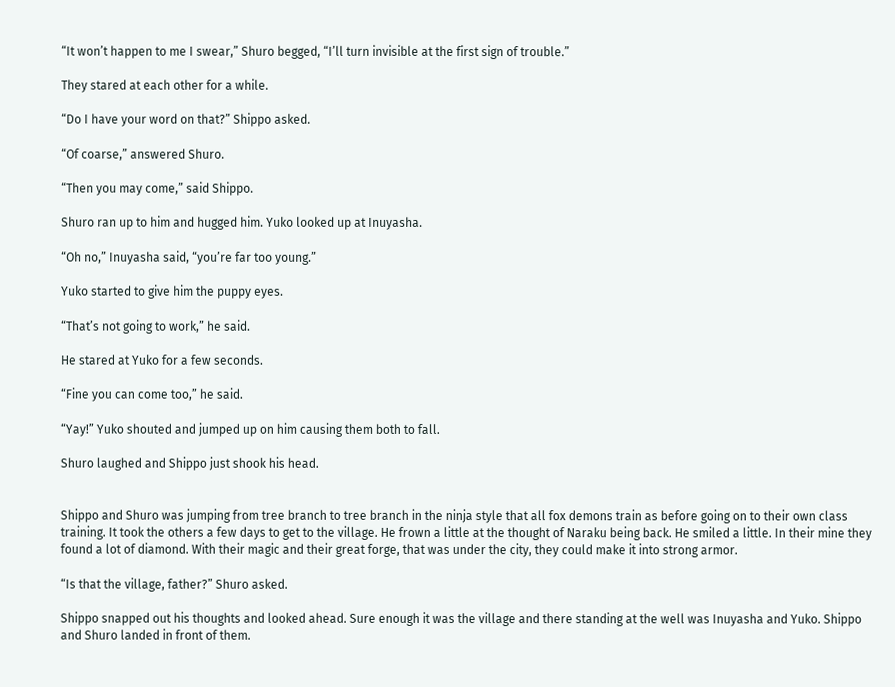“It won’t happen to me I swear,” Shuro begged, “I’ll turn invisible at the first sign of trouble.”

They stared at each other for a while.

“Do I have your word on that?” Shippo asked.

“Of coarse,” answered Shuro.

“Then you may come,” said Shippo.

Shuro ran up to him and hugged him. Yuko looked up at Inuyasha.

“Oh no,” Inuyasha said, “you’re far too young.”

Yuko started to give him the puppy eyes.

“That’s not going to work,” he said.

He stared at Yuko for a few seconds.

“Fine you can come too,” he said.

“Yay!” Yuko shouted and jumped up on him causing them both to fall.

Shuro laughed and Shippo just shook his head.


Shippo and Shuro was jumping from tree branch to tree branch in the ninja style that all fox demons train as before going on to their own class training. It took the others a few days to get to the village. He frown a little at the thought of Naraku being back. He smiled a little. In their mine they found a lot of diamond. With their magic and their great forge, that was under the city, they could make it into strong armor.

“Is that the village, father?” Shuro asked.

Shippo snapped out his thoughts and looked ahead. Sure enough it was the village and there standing at the well was Inuyasha and Yuko. Shippo and Shuro landed in front of them.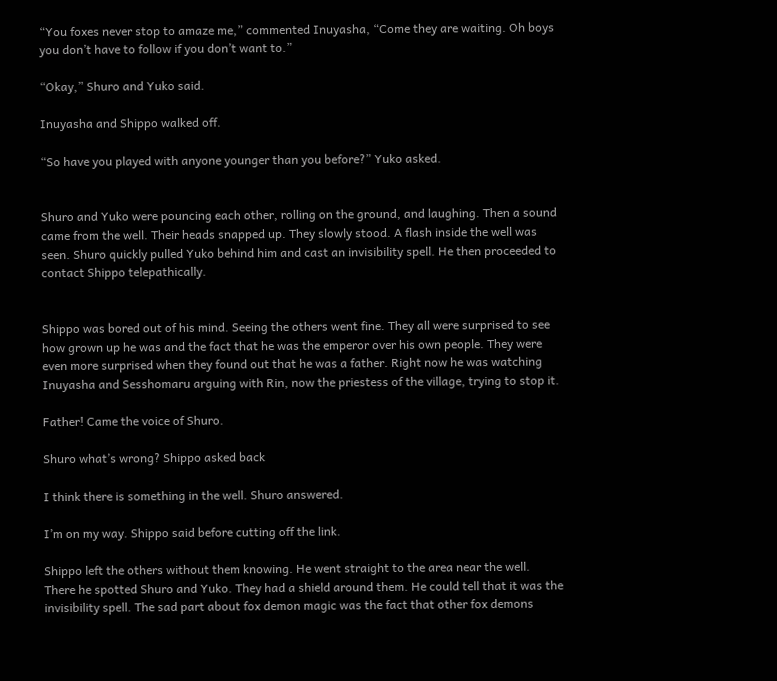“You foxes never stop to amaze me,” commented Inuyasha, “Come they are waiting. Oh boys you don’t have to follow if you don’t want to.”

“Okay,” Shuro and Yuko said.

Inuyasha and Shippo walked off.

“So have you played with anyone younger than you before?” Yuko asked.


Shuro and Yuko were pouncing each other, rolling on the ground, and laughing. Then a sound came from the well. Their heads snapped up. They slowly stood. A flash inside the well was seen. Shuro quickly pulled Yuko behind him and cast an invisibility spell. He then proceeded to contact Shippo telepathically.


Shippo was bored out of his mind. Seeing the others went fine. They all were surprised to see how grown up he was and the fact that he was the emperor over his own people. They were even more surprised when they found out that he was a father. Right now he was watching Inuyasha and Sesshomaru arguing with Rin, now the priestess of the village, trying to stop it.

Father! Came the voice of Shuro.

Shuro what’s wrong? Shippo asked back

I think there is something in the well. Shuro answered.

I’m on my way. Shippo said before cutting off the link.

Shippo left the others without them knowing. He went straight to the area near the well. There he spotted Shuro and Yuko. They had a shield around them. He could tell that it was the invisibility spell. The sad part about fox demon magic was the fact that other fox demons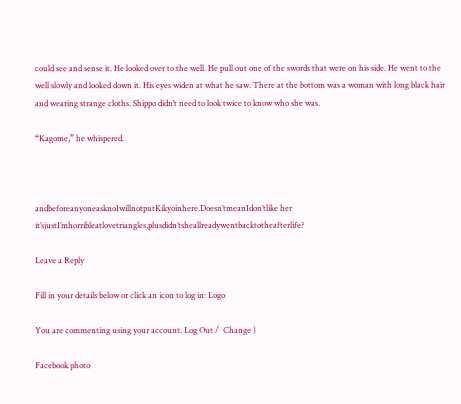could see and sense it. He looked over to the well. He pull out one of the swords that were on his side. He went to the well slowly and looked down it. His eyes widen at what he saw. There at the bottom was a woman with long black hair and wearing strange cloths. Shippo didn’t need to look twice to know who she was.

“Kagome,” he whispered.



andbeforeanyoneasknoIwillnotputKikyoinhere.Doesn’tmeanIdon’tlike her it’sjustI’mhorribleatlovetriangles,plusdidn’tsheallreadywentbacktotheafterlife?

Leave a Reply

Fill in your details below or click an icon to log in: Logo

You are commenting using your account. Log Out /  Change )

Facebook photo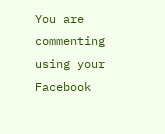You are commenting using your Facebook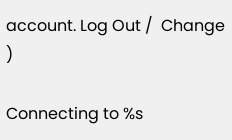account. Log Out /  Change )

Connecting to %s